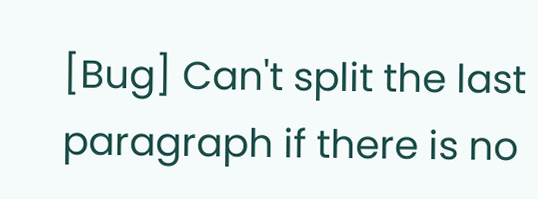[Bug] Can't split the last paragraph if there is no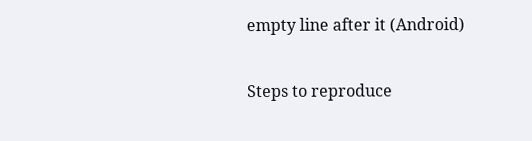empty line after it (Android)

Steps to reproduce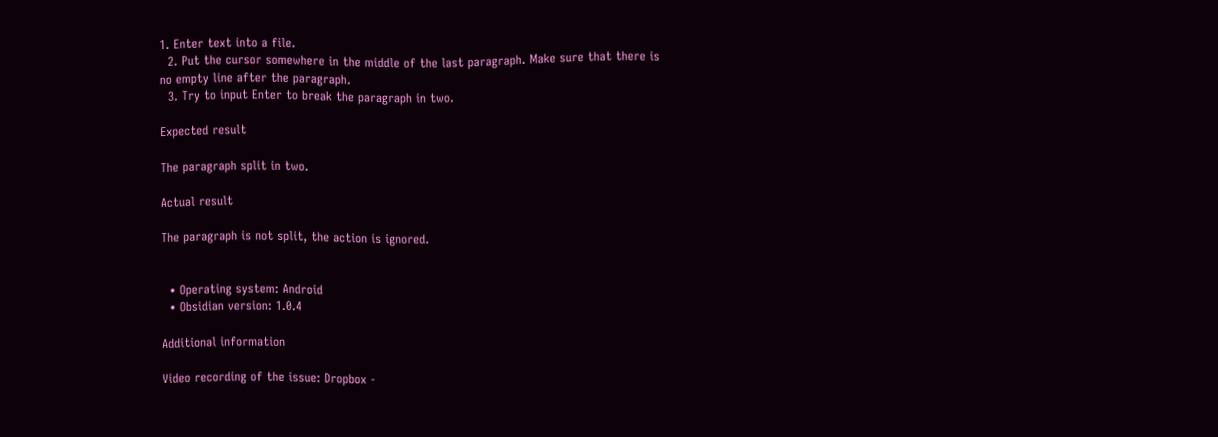1. Enter text into a file.
  2. Put the cursor somewhere in the middle of the last paragraph. Make sure that there is no empty line after the paragraph.
  3. Try to input Enter to break the paragraph in two.

Expected result

The paragraph split in two.

Actual result

The paragraph is not split, the action is ignored.


  • Operating system: Android
  • Obsidian version: 1.0.4

Additional information

Video recording of the issue: Dropbox -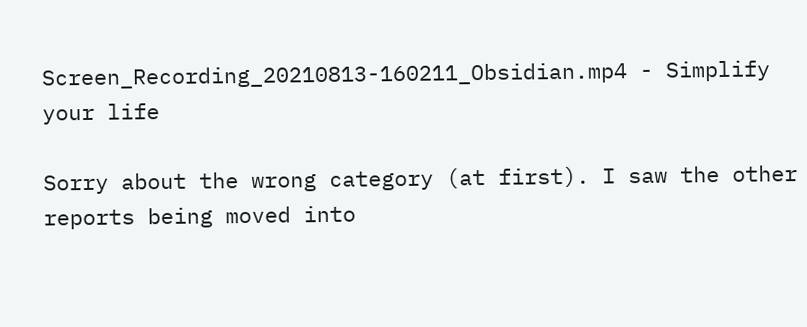Screen_Recording_20210813-160211_Obsidian.mp4 - Simplify your life

Sorry about the wrong category (at first). I saw the other reports being moved into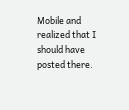Mobile and realized that I should have posted there.